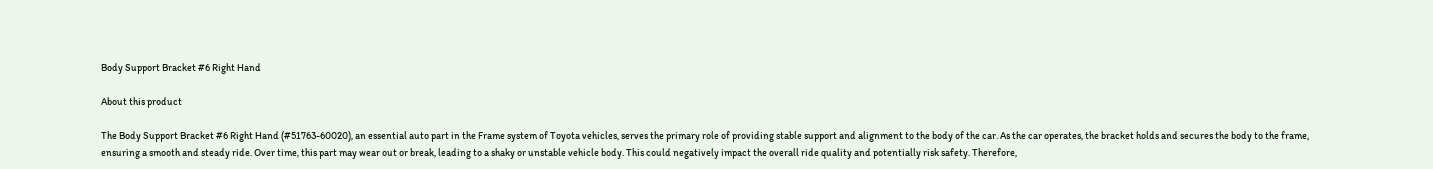Body Support Bracket #6 Right Hand

About this product

The Body Support Bracket #6 Right Hand (#51763-60020), an essential auto part in the Frame system of Toyota vehicles, serves the primary role of providing stable support and alignment to the body of the car. As the car operates, the bracket holds and secures the body to the frame, ensuring a smooth and steady ride. Over time, this part may wear out or break, leading to a shaky or unstable vehicle body. This could negatively impact the overall ride quality and potentially risk safety. Therefore,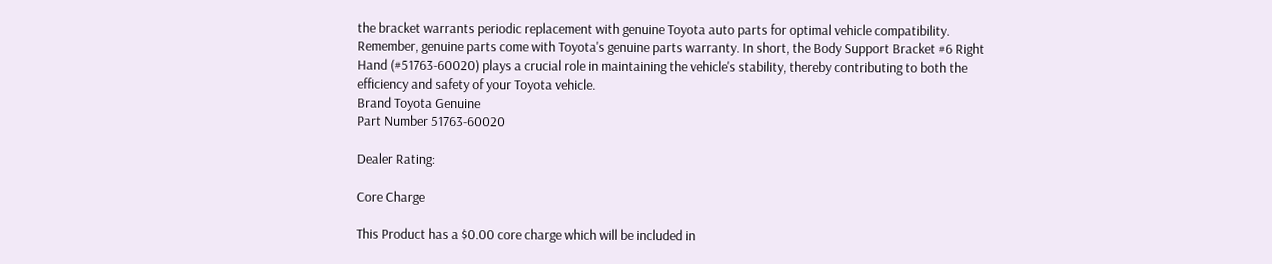the bracket warrants periodic replacement with genuine Toyota auto parts for optimal vehicle compatibility. Remember, genuine parts come with Toyota's genuine parts warranty. In short, the Body Support Bracket #6 Right Hand (#51763-60020) plays a crucial role in maintaining the vehicle's stability, thereby contributing to both the efficiency and safety of your Toyota vehicle.
Brand Toyota Genuine
Part Number 51763-60020

Dealer Rating:

Core Charge

This Product has a $0.00 core charge which will be included in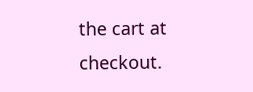the cart at checkout.